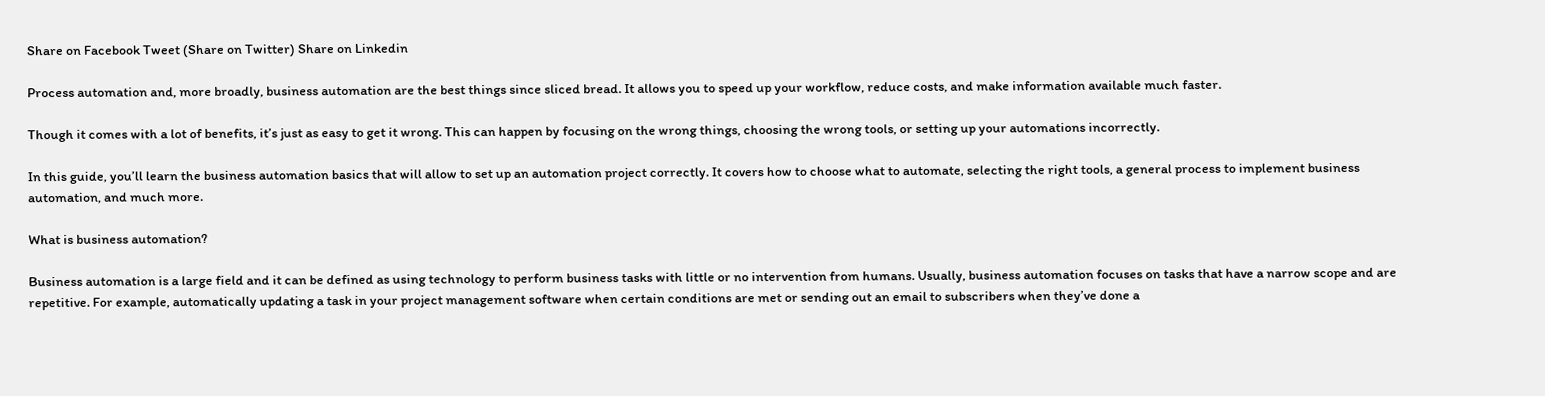Share on Facebook Tweet (Share on Twitter) Share on Linkedin

Process automation and, more broadly, business automation are the best things since sliced bread. It allows you to speed up your workflow, reduce costs, and make information available much faster.

Though it comes with a lot of benefits, it’s just as easy to get it wrong. This can happen by focusing on the wrong things, choosing the wrong tools, or setting up your automations incorrectly.

In this guide, you’ll learn the business automation basics that will allow to set up an automation project correctly. It covers how to choose what to automate, selecting the right tools, a general process to implement business automation, and much more.

What is business automation?

Business automation is a large field and it can be defined as using technology to perform business tasks with little or no intervention from humans. Usually, business automation focuses on tasks that have a narrow scope and are repetitive. For example, automatically updating a task in your project management software when certain conditions are met or sending out an email to subscribers when they’ve done a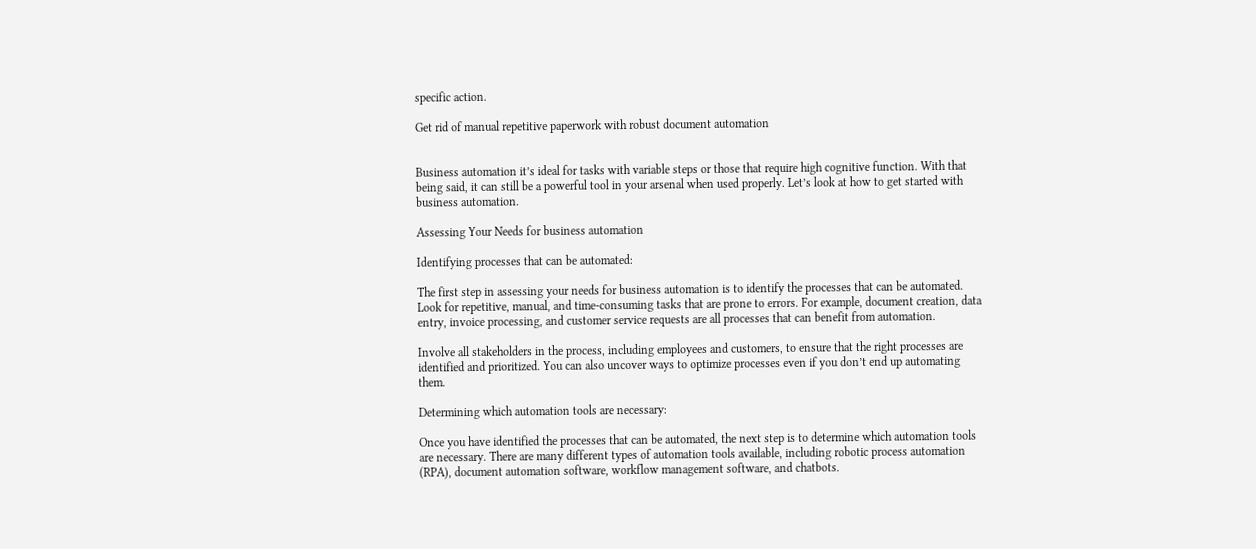specific action.

Get rid of manual repetitive paperwork with robust document automation


Business automation it’s ideal for tasks with variable steps or those that require high cognitive function. With that being said, it can still be a powerful tool in your arsenal when used properly. Let’s look at how to get started with business automation.

Assessing Your Needs for business automation

Identifying processes that can be automated:

The first step in assessing your needs for business automation is to identify the processes that can be automated. Look for repetitive, manual, and time-consuming tasks that are prone to errors. For example, document creation, data entry, invoice processing, and customer service requests are all processes that can benefit from automation.

Involve all stakeholders in the process, including employees and customers, to ensure that the right processes are identified and prioritized. You can also uncover ways to optimize processes even if you don’t end up automating them.

Determining which automation tools are necessary:

Once you have identified the processes that can be automated, the next step is to determine which automation tools are necessary. There are many different types of automation tools available, including robotic process automation (RPA), document automation software, workflow management software, and chatbots.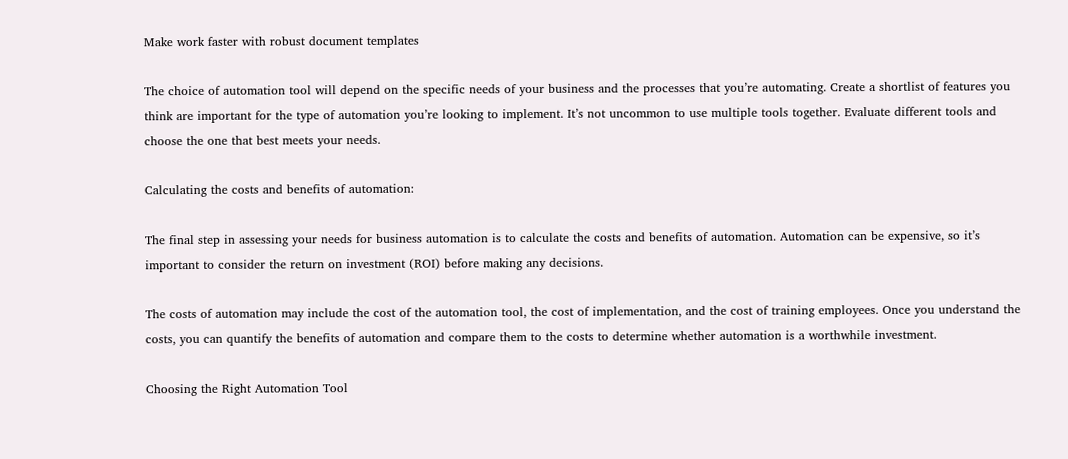Make work faster with robust document templates

The choice of automation tool will depend on the specific needs of your business and the processes that you’re automating. Create a shortlist of features you think are important for the type of automation you’re looking to implement. It’s not uncommon to use multiple tools together. Evaluate different tools and choose the one that best meets your needs.

Calculating the costs and benefits of automation:

The final step in assessing your needs for business automation is to calculate the costs and benefits of automation. Automation can be expensive, so it’s important to consider the return on investment (ROI) before making any decisions.

The costs of automation may include the cost of the automation tool, the cost of implementation, and the cost of training employees. Once you understand the costs, you can quantify the benefits of automation and compare them to the costs to determine whether automation is a worthwhile investment.

Choosing the Right Automation Tool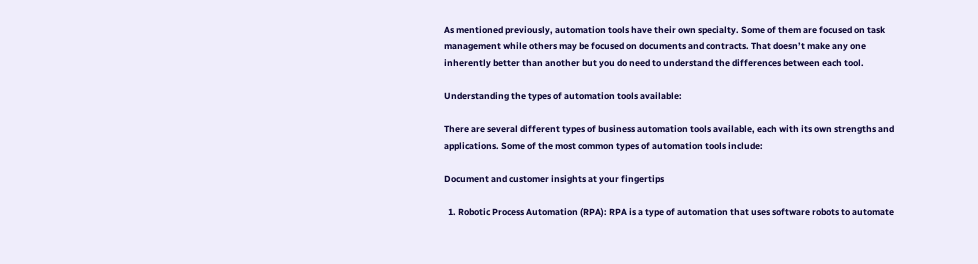As mentioned previously, automation tools have their own specialty. Some of them are focused on task management while others may be focused on documents and contracts. That doesn’t make any one inherently better than another but you do need to understand the differences between each tool.

Understanding the types of automation tools available:

There are several different types of business automation tools available, each with its own strengths and applications. Some of the most common types of automation tools include:

Document and customer insights at your fingertips

  1. Robotic Process Automation (RPA): RPA is a type of automation that uses software robots to automate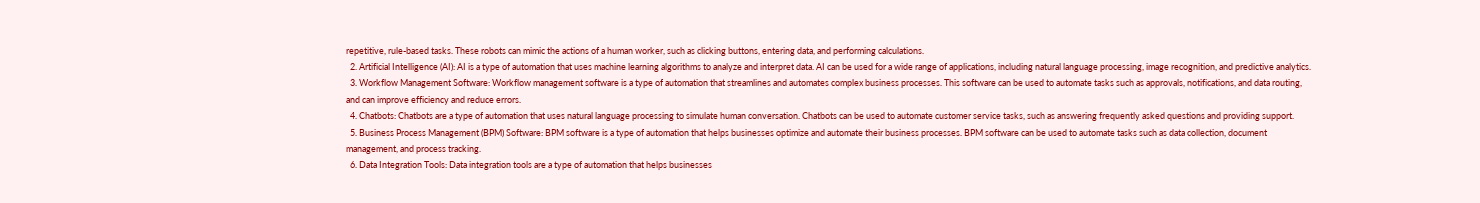repetitive, rule-based tasks. These robots can mimic the actions of a human worker, such as clicking buttons, entering data, and performing calculations.
  2. Artificial Intelligence (AI): AI is a type of automation that uses machine learning algorithms to analyze and interpret data. AI can be used for a wide range of applications, including natural language processing, image recognition, and predictive analytics.
  3. Workflow Management Software: Workflow management software is a type of automation that streamlines and automates complex business processes. This software can be used to automate tasks such as approvals, notifications, and data routing, and can improve efficiency and reduce errors.
  4. Chatbots: Chatbots are a type of automation that uses natural language processing to simulate human conversation. Chatbots can be used to automate customer service tasks, such as answering frequently asked questions and providing support.
  5. Business Process Management (BPM) Software: BPM software is a type of automation that helps businesses optimize and automate their business processes. BPM software can be used to automate tasks such as data collection, document management, and process tracking.
  6. Data Integration Tools: Data integration tools are a type of automation that helps businesses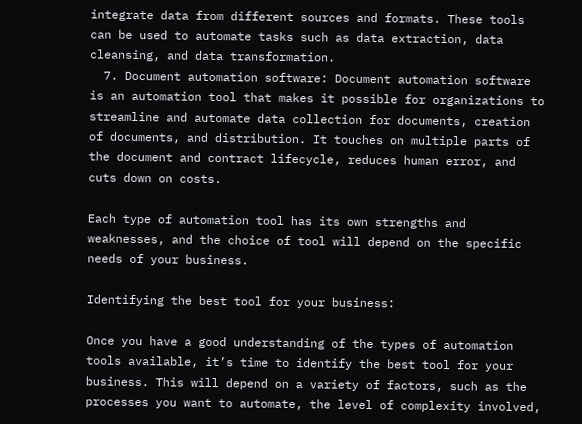integrate data from different sources and formats. These tools can be used to automate tasks such as data extraction, data cleansing, and data transformation.
  7. Document automation software: Document automation software is an automation tool that makes it possible for organizations to streamline and automate data collection for documents, creation of documents, and distribution. It touches on multiple parts of the document and contract lifecycle, reduces human error, and cuts down on costs.

Each type of automation tool has its own strengths and weaknesses, and the choice of tool will depend on the specific needs of your business.

Identifying the best tool for your business:

Once you have a good understanding of the types of automation tools available, it’s time to identify the best tool for your business. This will depend on a variety of factors, such as the processes you want to automate, the level of complexity involved,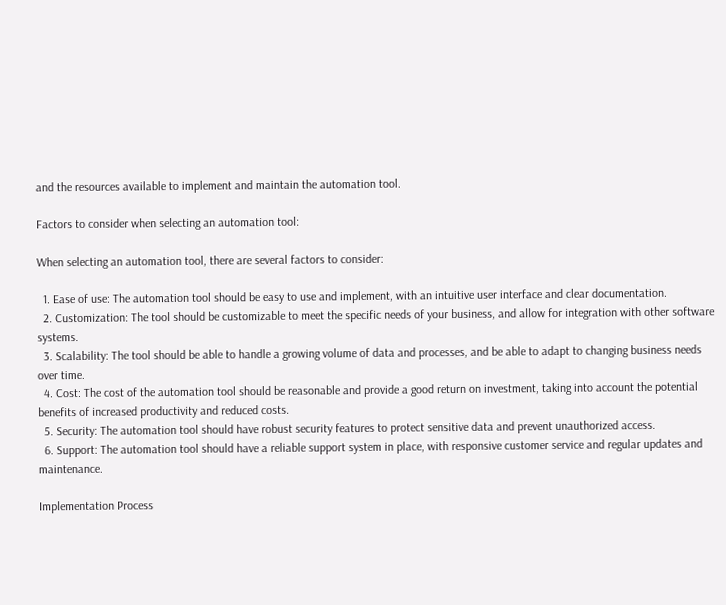and the resources available to implement and maintain the automation tool.

Factors to consider when selecting an automation tool:

When selecting an automation tool, there are several factors to consider:

  1. Ease of use: The automation tool should be easy to use and implement, with an intuitive user interface and clear documentation.
  2. Customization: The tool should be customizable to meet the specific needs of your business, and allow for integration with other software systems.
  3. Scalability: The tool should be able to handle a growing volume of data and processes, and be able to adapt to changing business needs over time.
  4. Cost: The cost of the automation tool should be reasonable and provide a good return on investment, taking into account the potential benefits of increased productivity and reduced costs.
  5. Security: The automation tool should have robust security features to protect sensitive data and prevent unauthorized access.
  6. Support: The automation tool should have a reliable support system in place, with responsive customer service and regular updates and maintenance.

Implementation Process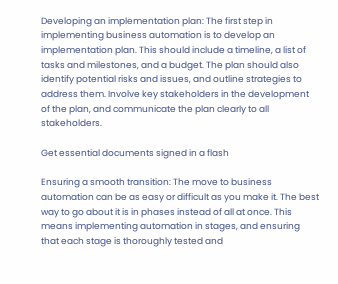Developing an implementation plan: The first step in implementing business automation is to develop an implementation plan. This should include a timeline, a list of tasks and milestones, and a budget. The plan should also identify potential risks and issues, and outline strategies to address them. Involve key stakeholders in the development of the plan, and communicate the plan clearly to all stakeholders.

Get essential documents signed in a flash

Ensuring a smooth transition: The move to business automation can be as easy or difficult as you make it. The best way to go about it is in phases instead of all at once. This means implementing automation in stages, and ensuring that each stage is thoroughly tested and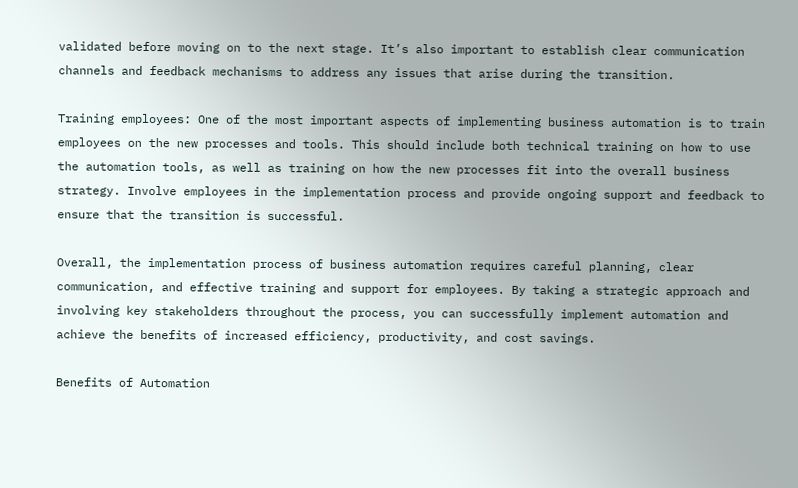validated before moving on to the next stage. It’s also important to establish clear communication channels and feedback mechanisms to address any issues that arise during the transition.

Training employees: One of the most important aspects of implementing business automation is to train employees on the new processes and tools. This should include both technical training on how to use the automation tools, as well as training on how the new processes fit into the overall business strategy. Involve employees in the implementation process and provide ongoing support and feedback to ensure that the transition is successful.

Overall, the implementation process of business automation requires careful planning, clear communication, and effective training and support for employees. By taking a strategic approach and involving key stakeholders throughout the process, you can successfully implement automation and achieve the benefits of increased efficiency, productivity, and cost savings.

Benefits of Automation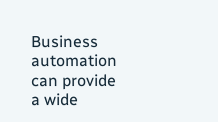Business automation can provide a wide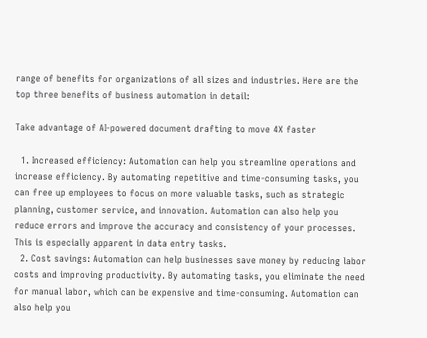range of benefits for organizations of all sizes and industries. Here are the top three benefits of business automation in detail:

Take advantage of AI-powered document drafting to move 4X faster

  1. Increased efficiency: Automation can help you streamline operations and increase efficiency. By automating repetitive and time-consuming tasks, you can free up employees to focus on more valuable tasks, such as strategic planning, customer service, and innovation. Automation can also help you reduce errors and improve the accuracy and consistency of your processes. This is especially apparent in data entry tasks.
  2. Cost savings: Automation can help businesses save money by reducing labor costs and improving productivity. By automating tasks, you eliminate the need for manual labor, which can be expensive and time-consuming. Automation can also help you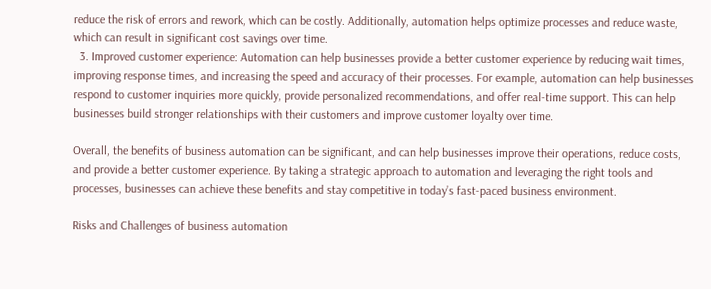reduce the risk of errors and rework, which can be costly. Additionally, automation helps optimize processes and reduce waste, which can result in significant cost savings over time.
  3. Improved customer experience: Automation can help businesses provide a better customer experience by reducing wait times, improving response times, and increasing the speed and accuracy of their processes. For example, automation can help businesses respond to customer inquiries more quickly, provide personalized recommendations, and offer real-time support. This can help businesses build stronger relationships with their customers and improve customer loyalty over time.

Overall, the benefits of business automation can be significant, and can help businesses improve their operations, reduce costs, and provide a better customer experience. By taking a strategic approach to automation and leveraging the right tools and processes, businesses can achieve these benefits and stay competitive in today’s fast-paced business environment.

Risks and Challenges of business automation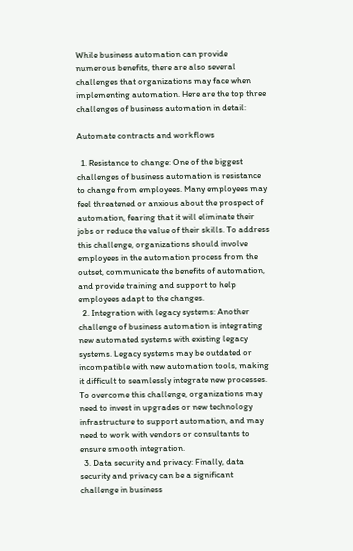While business automation can provide numerous benefits, there are also several challenges that organizations may face when implementing automation. Here are the top three challenges of business automation in detail:

Automate contracts and workflows

  1. Resistance to change: One of the biggest challenges of business automation is resistance to change from employees. Many employees may feel threatened or anxious about the prospect of automation, fearing that it will eliminate their jobs or reduce the value of their skills. To address this challenge, organizations should involve employees in the automation process from the outset, communicate the benefits of automation, and provide training and support to help employees adapt to the changes.
  2. Integration with legacy systems: Another challenge of business automation is integrating new automated systems with existing legacy systems. Legacy systems may be outdated or incompatible with new automation tools, making it difficult to seamlessly integrate new processes. To overcome this challenge, organizations may need to invest in upgrades or new technology infrastructure to support automation, and may need to work with vendors or consultants to ensure smooth integration.
  3. Data security and privacy: Finally, data security and privacy can be a significant challenge in business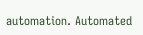automation. Automated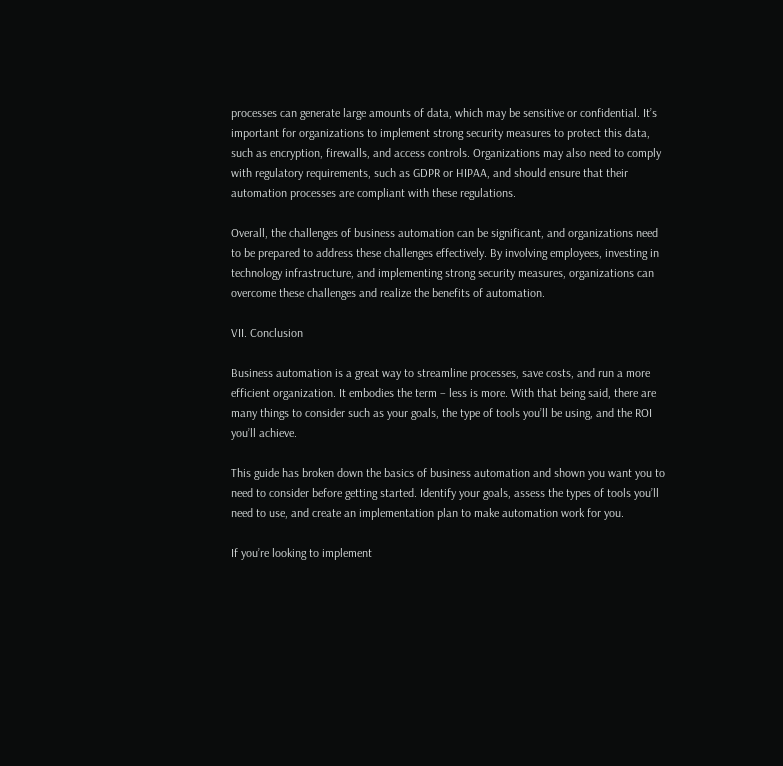processes can generate large amounts of data, which may be sensitive or confidential. It’s important for organizations to implement strong security measures to protect this data, such as encryption, firewalls, and access controls. Organizations may also need to comply with regulatory requirements, such as GDPR or HIPAA, and should ensure that their automation processes are compliant with these regulations.

Overall, the challenges of business automation can be significant, and organizations need to be prepared to address these challenges effectively. By involving employees, investing in technology infrastructure, and implementing strong security measures, organizations can overcome these challenges and realize the benefits of automation.

VII. Conclusion

Business automation is a great way to streamline processes, save costs, and run a more efficient organization. It embodies the term – less is more. With that being said, there are many things to consider such as your goals, the type of tools you’ll be using, and the ROI you’ll achieve.

This guide has broken down the basics of business automation and shown you want you to need to consider before getting started. Identify your goals, assess the types of tools you’ll need to use, and create an implementation plan to make automation work for you.

If you’re looking to implement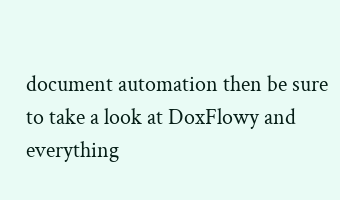document automation then be sure to take a look at DoxFlowy and everything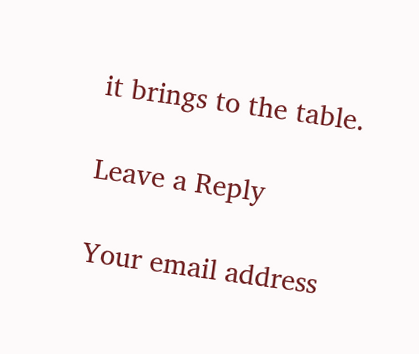it brings to the table.

Leave a Reply

Your email address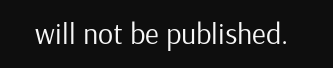will not be published.